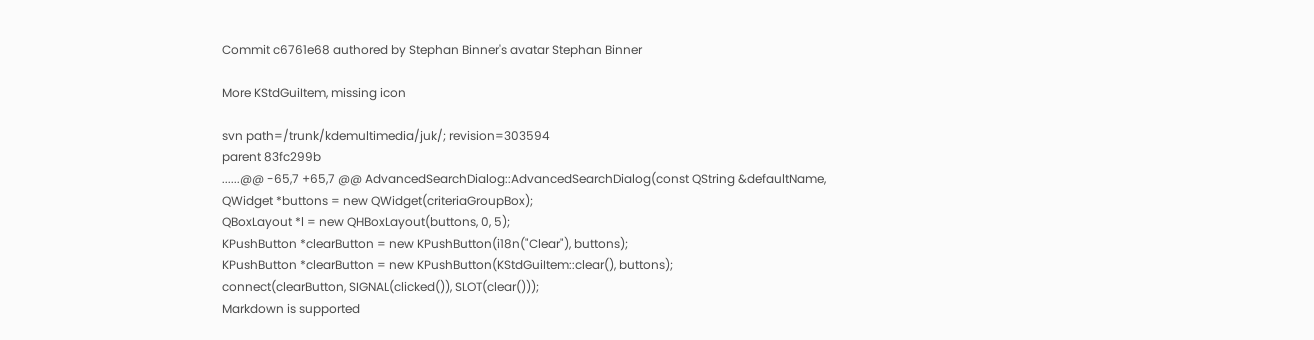Commit c6761e68 authored by Stephan Binner's avatar Stephan Binner

More KStdGuiItem, missing icon

svn path=/trunk/kdemultimedia/juk/; revision=303594
parent 83fc299b
......@@ -65,7 +65,7 @@ AdvancedSearchDialog::AdvancedSearchDialog(const QString &defaultName,
QWidget *buttons = new QWidget(criteriaGroupBox);
QBoxLayout *l = new QHBoxLayout(buttons, 0, 5);
KPushButton *clearButton = new KPushButton(i18n("Clear"), buttons);
KPushButton *clearButton = new KPushButton(KStdGuiItem::clear(), buttons);
connect(clearButton, SIGNAL(clicked()), SLOT(clear()));
Markdown is supported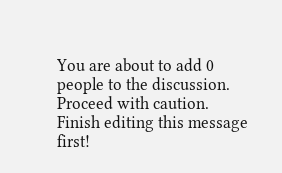You are about to add 0 people to the discussion. Proceed with caution.
Finish editing this message first!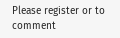Please register or to comment